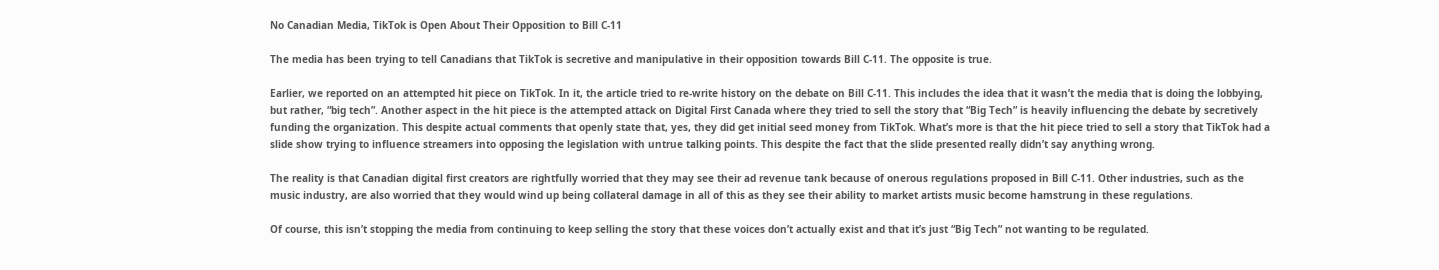No Canadian Media, TikTok is Open About Their Opposition to Bill C-11

The media has been trying to tell Canadians that TikTok is secretive and manipulative in their opposition towards Bill C-11. The opposite is true.

Earlier, we reported on an attempted hit piece on TikTok. In it, the article tried to re-write history on the debate on Bill C-11. This includes the idea that it wasn’t the media that is doing the lobbying, but rather, “big tech”. Another aspect in the hit piece is the attempted attack on Digital First Canada where they tried to sell the story that “Big Tech” is heavily influencing the debate by secretively funding the organization. This despite actual comments that openly state that, yes, they did get initial seed money from TikTok. What’s more is that the hit piece tried to sell a story that TikTok had a slide show trying to influence streamers into opposing the legislation with untrue talking points. This despite the fact that the slide presented really didn’t say anything wrong.

The reality is that Canadian digital first creators are rightfully worried that they may see their ad revenue tank because of onerous regulations proposed in Bill C-11. Other industries, such as the music industry, are also worried that they would wind up being collateral damage in all of this as they see their ability to market artists music become hamstrung in these regulations.

Of course, this isn’t stopping the media from continuing to keep selling the story that these voices don’t actually exist and that it’s just “Big Tech” not wanting to be regulated.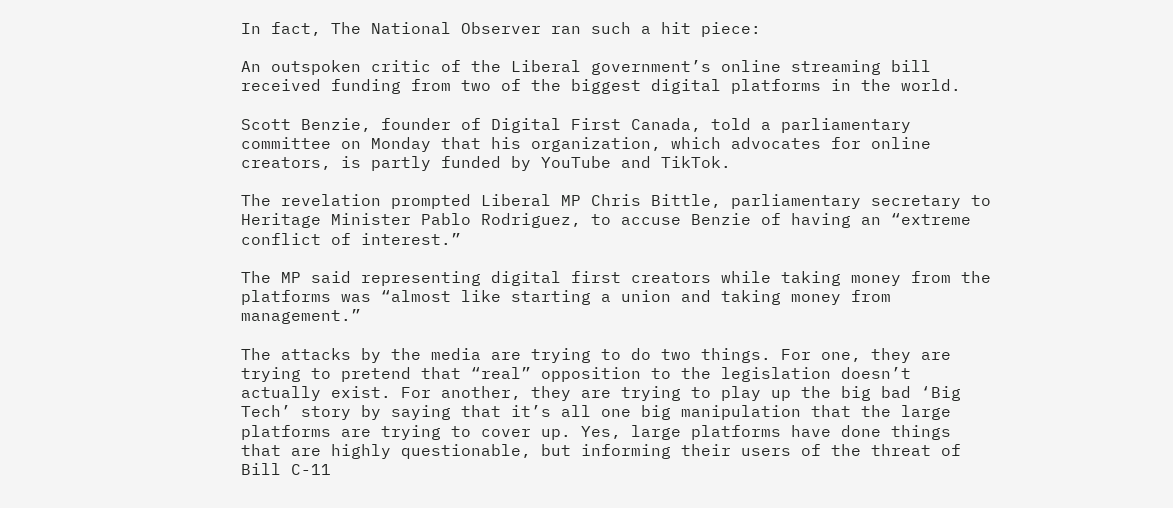In fact, The National Observer ran such a hit piece:

An outspoken critic of the Liberal government’s online streaming bill received funding from two of the biggest digital platforms in the world.

Scott Benzie, founder of Digital First Canada, told a parliamentary committee on Monday that his organization, which advocates for online creators, is partly funded by YouTube and TikTok.

The revelation prompted Liberal MP Chris Bittle, parliamentary secretary to Heritage Minister Pablo Rodriguez, to accuse Benzie of having an “extreme conflict of interest.”

The MP said representing digital first creators while taking money from the platforms was “almost like starting a union and taking money from management.”

The attacks by the media are trying to do two things. For one, they are trying to pretend that “real” opposition to the legislation doesn’t actually exist. For another, they are trying to play up the big bad ‘Big Tech’ story by saying that it’s all one big manipulation that the large platforms are trying to cover up. Yes, large platforms have done things that are highly questionable, but informing their users of the threat of Bill C-11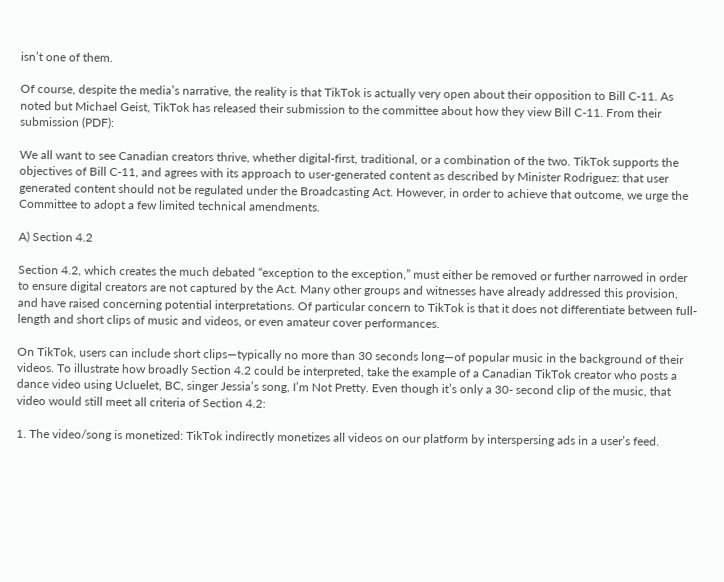isn’t one of them.

Of course, despite the media’s narrative, the reality is that TikTok is actually very open about their opposition to Bill C-11. As noted but Michael Geist, TikTok has released their submission to the committee about how they view Bill C-11. From their submission (PDF):

We all want to see Canadian creators thrive, whether digital-first, traditional, or a combination of the two. TikTok supports the objectives of Bill C-11, and agrees with its approach to user-generated content as described by Minister Rodriguez: that user generated content should not be regulated under the Broadcasting Act. However, in order to achieve that outcome, we urge the Committee to adopt a few limited technical amendments.

A) Section 4.2

Section 4.2, which creates the much debated “exception to the exception,” must either be removed or further narrowed in order to ensure digital creators are not captured by the Act. Many other groups and witnesses have already addressed this provision, and have raised concerning potential interpretations. Of particular concern to TikTok is that it does not differentiate between full-length and short clips of music and videos, or even amateur cover performances.

On TikTok, users can include short clips—typically no more than 30 seconds long—of popular music in the background of their videos. To illustrate how broadly Section 4.2 could be interpreted, take the example of a Canadian TikTok creator who posts a dance video using Ucluelet, BC, singer Jessia’s song, I’m Not Pretty. Even though it’s only a 30- second clip of the music, that video would still meet all criteria of Section 4.2:

1. The video/song is monetized: TikTok indirectly monetizes all videos on our platform by interspersing ads in a user’s feed.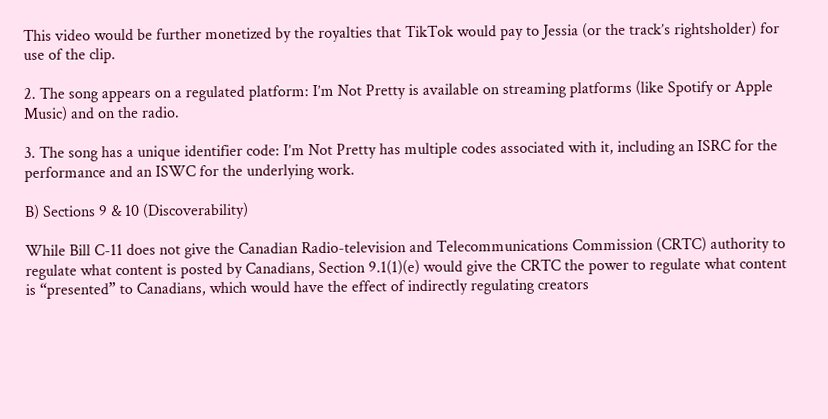This video would be further monetized by the royalties that TikTok would pay to Jessia (or the track’s rightsholder) for use of the clip.

2. The song appears on a regulated platform: I’m Not Pretty is available on streaming platforms (like Spotify or Apple Music) and on the radio.

3. The song has a unique identifier code: I’m Not Pretty has multiple codes associated with it, including an ISRC for the performance and an ISWC for the underlying work.

B) Sections 9 & 10 (Discoverability)

While Bill C-11 does not give the Canadian Radio-television and Telecommunications Commission (CRTC) authority to regulate what content is posted by Canadians, Section 9.1(1)(e) would give the CRTC the power to regulate what content is “presented” to Canadians, which would have the effect of indirectly regulating creators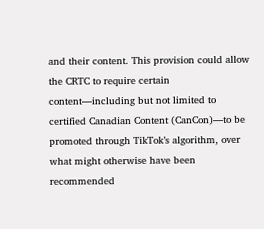and their content. This provision could allow the CRTC to require certain content—including but not limited to certified Canadian Content (CanCon)—to be promoted through TikTok’s algorithm, over what might otherwise have been recommended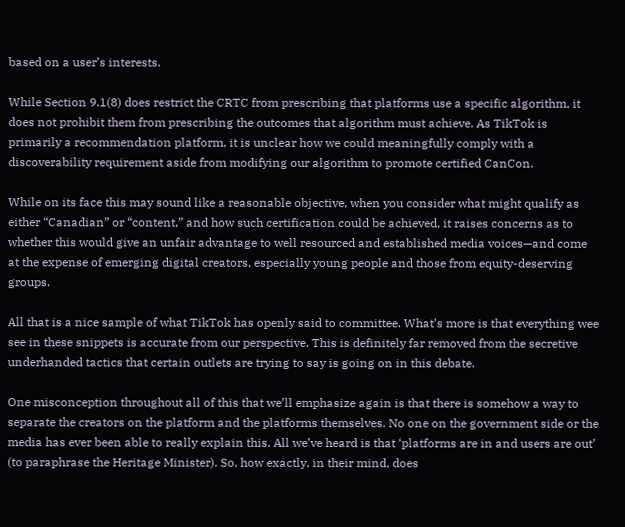based on a user’s interests.

While Section 9.1(8) does restrict the CRTC from prescribing that platforms use a specific algorithm, it does not prohibit them from prescribing the outcomes that algorithm must achieve. As TikTok is primarily a recommendation platform, it is unclear how we could meaningfully comply with a discoverability requirement aside from modifying our algorithm to promote certified CanCon.

While on its face this may sound like a reasonable objective, when you consider what might qualify as either “Canadian” or “content,” and how such certification could be achieved, it raises concerns as to whether this would give an unfair advantage to well resourced and established media voices—and come at the expense of emerging digital creators, especially young people and those from equity-deserving groups.

All that is a nice sample of what TikTok has openly said to committee. What’s more is that everything wee see in these snippets is accurate from our perspective. This is definitely far removed from the secretive underhanded tactics that certain outlets are trying to say is going on in this debate.

One misconception throughout all of this that we’ll emphasize again is that there is somehow a way to separate the creators on the platform and the platforms themselves. No one on the government side or the media has ever been able to really explain this. All we’ve heard is that ‘platforms are in and users are out’ (to paraphrase the Heritage Minister). So, how exactly, in their mind, does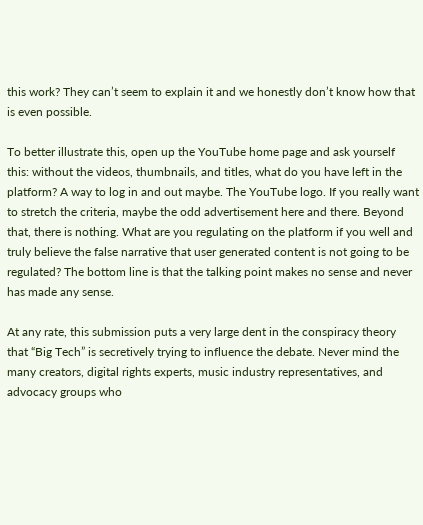this work? They can’t seem to explain it and we honestly don’t know how that is even possible.

To better illustrate this, open up the YouTube home page and ask yourself this: without the videos, thumbnails, and titles, what do you have left in the platform? A way to log in and out maybe. The YouTube logo. If you really want to stretch the criteria, maybe the odd advertisement here and there. Beyond that, there is nothing. What are you regulating on the platform if you well and truly believe the false narrative that user generated content is not going to be regulated? The bottom line is that the talking point makes no sense and never has made any sense.

At any rate, this submission puts a very large dent in the conspiracy theory that “Big Tech” is secretively trying to influence the debate. Never mind the many creators, digital rights experts, music industry representatives, and advocacy groups who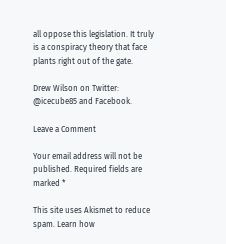all oppose this legislation. It truly is a conspiracy theory that face plants right out of the gate.

Drew Wilson on Twitter: @icecube85 and Facebook.

Leave a Comment

Your email address will not be published. Required fields are marked *

This site uses Akismet to reduce spam. Learn how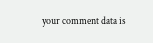your comment data is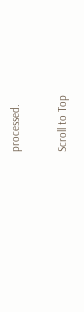processed.

Scroll to Top